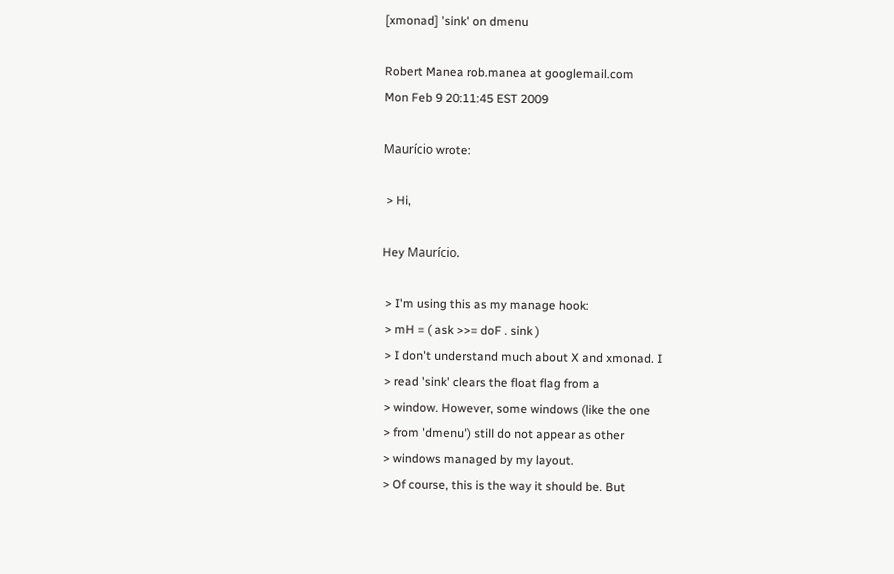[xmonad] 'sink' on dmenu

Robert Manea rob.manea at googlemail.com
Mon Feb 9 20:11:45 EST 2009

Maurício wrote:

 > Hi,

Hey Maurício.

 > I'm using this as my manage hook:
 > mH = ( ask >>= doF . sink )
 > I don't understand much about X and xmonad. I
 > read 'sink' clears the float flag from a
 > window. However, some windows (like the one
 > from 'dmenu') still do not appear as other
 > windows managed by my layout.
 > Of course, this is the way it should be. But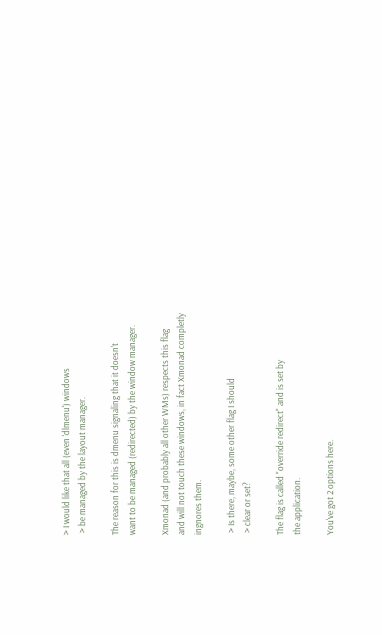> I would like that all (even 'dlmenu') windows
 > be managed by the layout manager.

The reason for this is dmenu signaling that it doesn't
want to be managed (redirected) by the window manager.

Xmonad (and probably all other WMs) respects this flag
and will not touch these windows, in fact Xmonad completly
ingnores them.

 > Is there, maybe, some other flag I should
 > clear or set?

The flag is called "override redirect" and is set by
the application.

You've got 2 options here.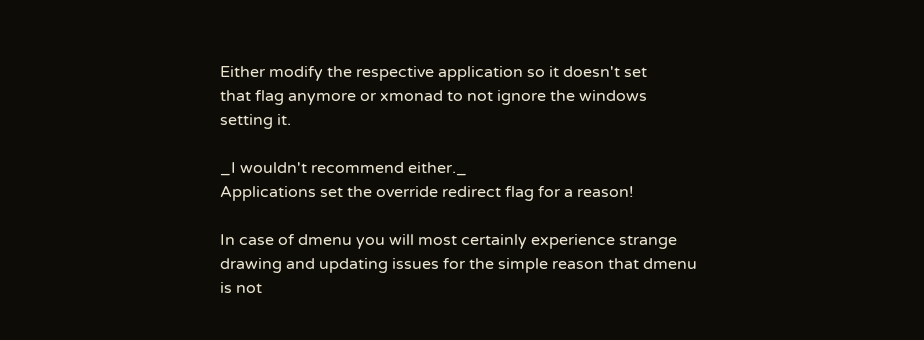Either modify the respective application so it doesn't set
that flag anymore or xmonad to not ignore the windows
setting it.

_I wouldn't recommend either._
Applications set the override redirect flag for a reason!

In case of dmenu you will most certainly experience strange
drawing and updating issues for the simple reason that dmenu
is not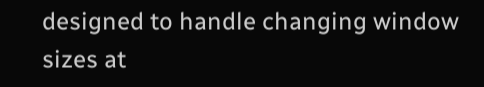designed to handle changing window sizes at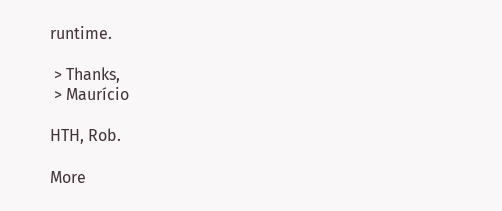runtime.

 > Thanks,
 > Maurício

HTH, Rob.

More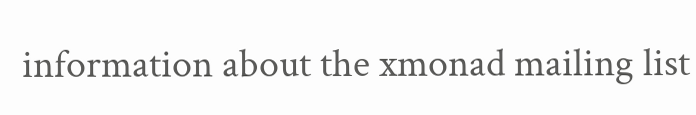information about the xmonad mailing list